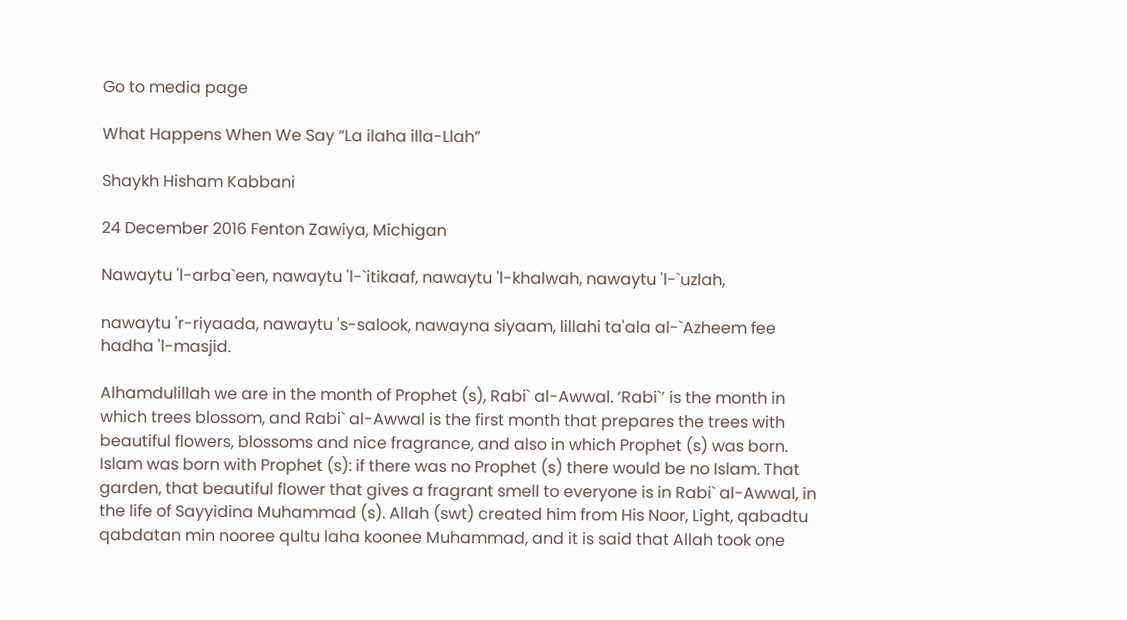Go to media page

What Happens When We Say “La ilaha illa-Llah”

Shaykh Hisham Kabbani

24 December 2016 Fenton Zawiya, Michigan

Nawaytu 'l-arba`een, nawaytu 'l-`itikaaf, nawaytu 'l-khalwah, nawaytu 'l-`uzlah,

nawaytu 'r-riyaada, nawaytu 's-salook, nawayna siyaam, lillahi ta'ala al-`Azheem fee hadha 'l-masjid.

Alhamdulillah we are in the month of Prophet (s), Rabi` al-Awwal. ‘Rabi`’ is the month in which trees blossom, and Rabi` al-Awwal is the first month that prepares the trees with beautiful flowers, blossoms and nice fragrance, and also in which Prophet (s) was born. Islam was born with Prophet (s): if there was no Prophet (s) there would be no Islam. That garden, that beautiful flower that gives a fragrant smell to everyone is in Rabi` al-Awwal, in the life of Sayyidina Muhammad (s). Allah (swt) created him from His Noor, Light, qabadtu qabdatan min nooree qultu laha koonee Muhammad, and it is said that Allah took one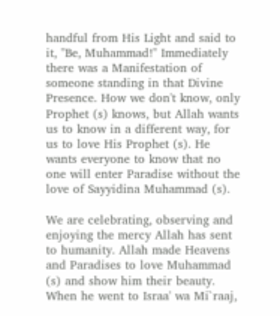handful from His Light and said to it, "Be, Muhammad!" Immediately there was a Manifestation of someone standing in that Divine Presence. How we don't know, only Prophet (s) knows, but Allah wants us to know in a different way, for us to love His Prophet (s). He wants everyone to know that no one will enter Paradise without the love of Sayyidina Muhammad (s).

We are celebrating, observing and enjoying the mercy Allah has sent to humanity. Allah made Heavens and Paradises to love Muhammad (s) and show him their beauty. When he went to Israa' wa Mi`raaj,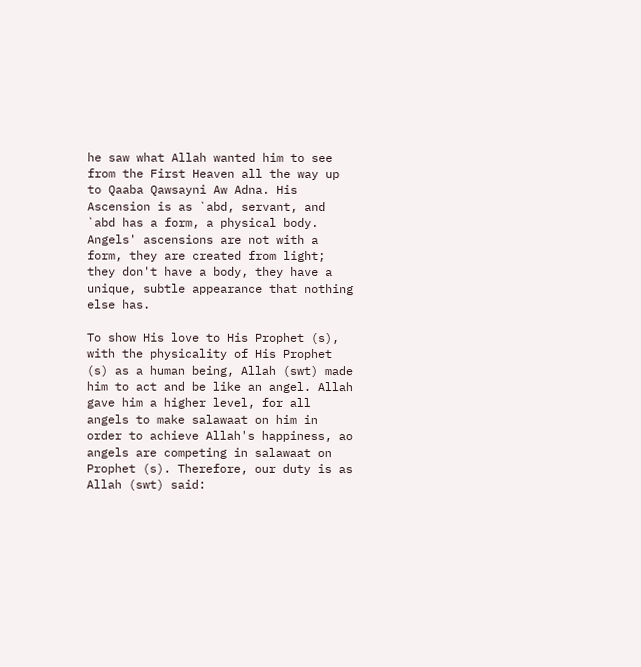he saw what Allah wanted him to see from the First Heaven all the way up to Qaaba Qawsayni Aw Adna. His Ascension is as `abd, servant, and `abd has a form, a physical body. Angels' ascensions are not with a form, they are created from light; they don't have a body, they have a unique, subtle appearance that nothing else has.

To show His love to His Prophet (s), with the physicality of His Prophet (s) as a human being, Allah (swt) made him to act and be like an angel. Allah gave him a higher level, for all angels to make salawaat on him in order to achieve Allah's happiness, ao angels are competing in salawaat on Prophet (s). Therefore, our duty is as Allah (swt) said: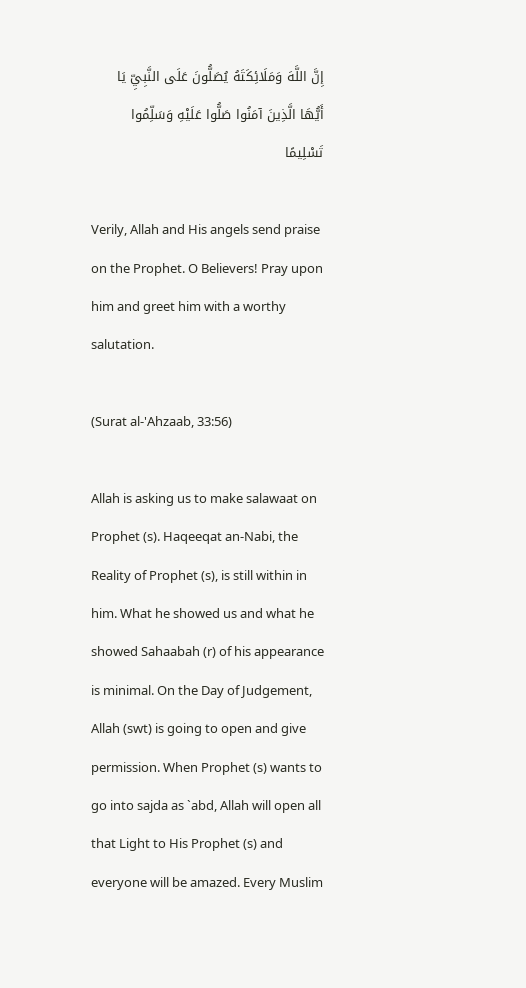إِنَّ اللَّهَ وَمَلَائِكَتَهُ يُصَلُّونَ عَلَى النَّبِيِّ يَا أَيُّهَا الَّذِينَ آمَنُوا صَلُّوا عَلَيْهِ وَسَلِّمُوا تَسْلِيمًا

Verily, Allah and His angels send praise on the Prophet. O Believers! Pray upon him and greet him with a worthy salutation.

(Surat al-'Ahzaab, 33:56)

Allah is asking us to make salawaat on Prophet (s). Haqeeqat an-Nabi, the Reality of Prophet (s), is still within in him. What he showed us and what he showed Sahaabah (r) of his appearance is minimal. On the Day of Judgement, Allah (swt) is going to open and give permission. When Prophet (s) wants to go into sajda as `abd, Allah will open all that Light to His Prophet (s) and everyone will be amazed. Every Muslim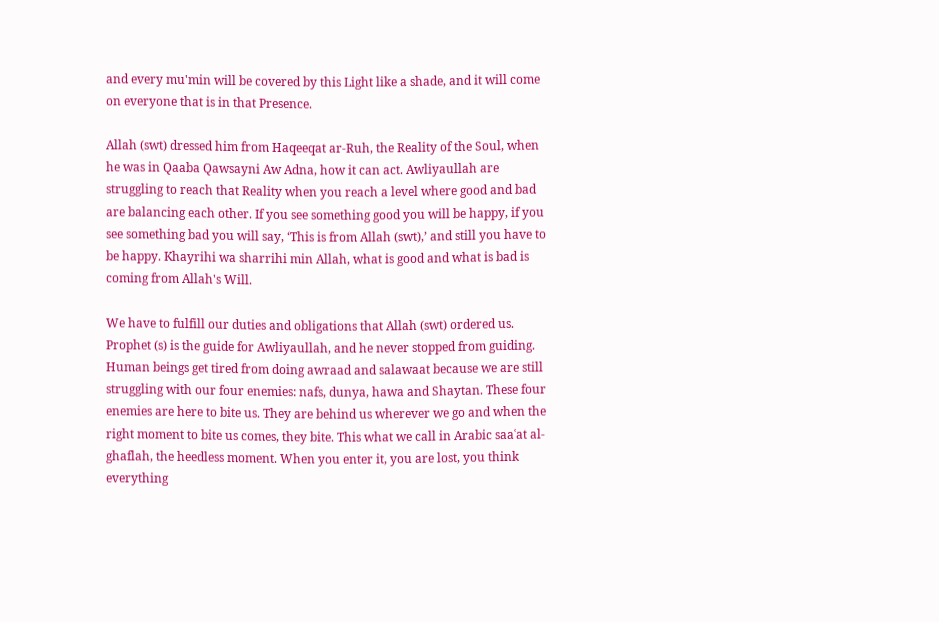and every mu'min will be covered by this Light like a shade, and it will come on everyone that is in that Presence.

Allah (swt) dressed him from Haqeeqat ar-Ruh, the Reality of the Soul, when he was in Qaaba Qawsayni Aw Adna, how it can act. Awliyaullah are struggling to reach that Reality when you reach a level where good and bad are balancing each other. If you see something good you will be happy, if you see something bad you will say, ‘This is from Allah (swt),’ and still you have to be happy. Khayrihi wa sharrihi min Allah, what is good and what is bad is coming from Allah's Will.

We have to fulfill our duties and obligations that Allah (swt) ordered us. Prophet (s) is the guide for Awliyaullah, and he never stopped from guiding. Human beings get tired from doing awraad and salawaat because we are still struggling with our four enemies: nafs, dunya, hawa and Shaytan. These four enemies are here to bite us. They are behind us wherever we go and when the right moment to bite us comes, they bite. This what we call in Arabic saaʿat al-ghaflah, the heedless moment. When you enter it, you are lost, you think everything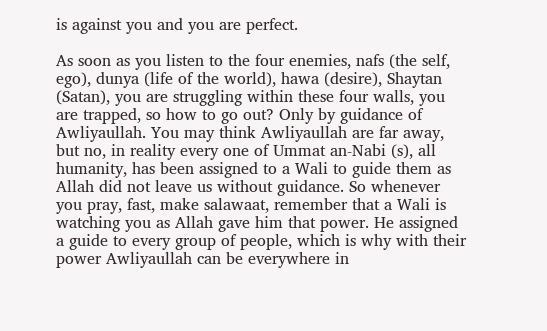is against you and you are perfect.

As soon as you listen to the four enemies, nafs (the self, ego), dunya (life of the world), hawa (desire), Shaytan (Satan), you are struggling within these four walls, you are trapped, so how to go out? Only by guidance of Awliyaullah. You may think Awliyaullah are far away, but no, in reality every one of Ummat an-Nabi (s), all humanity, has been assigned to a Wali to guide them as Allah did not leave us without guidance. So whenever you pray, fast, make salawaat, remember that a Wali is watching you as Allah gave him that power. He assigned a guide to every group of people, which is why with their power Awliyaullah can be everywhere in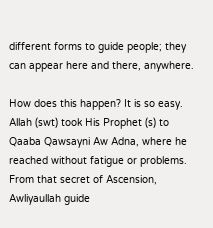different forms to guide people; they can appear here and there, anywhere.

How does this happen? It is so easy. Allah (swt) took His Prophet (s) to Qaaba Qawsayni Aw Adna, where he reached without fatigue or problems. From that secret of Ascension, Awliyaullah guide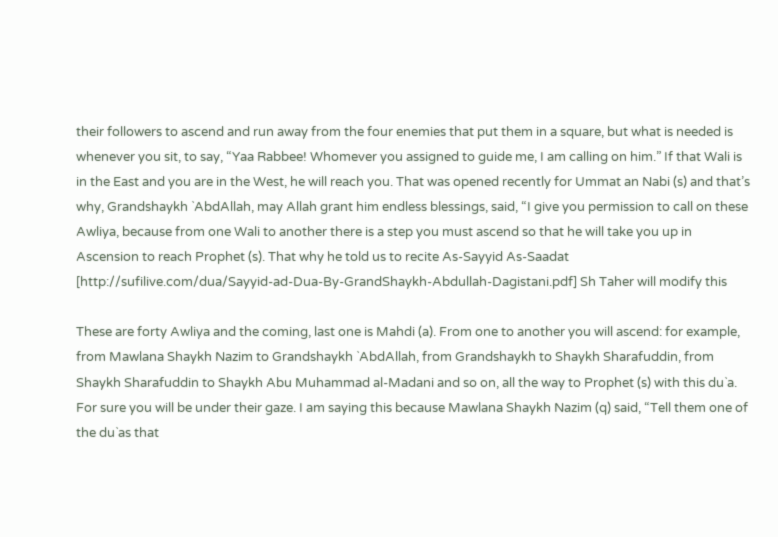their followers to ascend and run away from the four enemies that put them in a square, but what is needed is whenever you sit, to say, “Yaa Rabbee! Whomever you assigned to guide me, I am calling on him.” If that Wali is in the East and you are in the West, he will reach you. That was opened recently for Ummat an Nabi (s) and that’s why, Grandshaykh `AbdAllah, may Allah grant him endless blessings, said, “I give you permission to call on these Awliya, because from one Wali to another there is a step you must ascend so that he will take you up in Ascension to reach Prophet (s). That why he told us to recite As-Sayyid As-Saadat [http://sufilive.com/dua/Sayyid-ad-Dua-By-GrandShaykh-Abdullah-Dagistani.pdf] Sh Taher will modify this

These are forty Awliya and the coming, last one is Mahdi (a). From one to another you will ascend: for example, from Mawlana Shaykh Nazim to Grandshaykh `AbdAllah, from Grandshaykh to Shaykh Sharafuddin, from Shaykh Sharafuddin to Shaykh Abu Muhammad al-Madani and so on, all the way to Prophet (s) with this du`a. For sure you will be under their gaze. I am saying this because Mawlana Shaykh Nazim (q) said, “Tell them one of the du`as that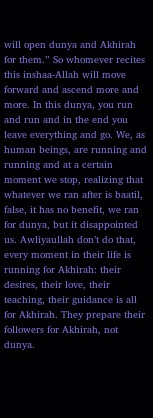will open dunya and Akhirah for them.” So whomever recites this inshaa-Allah will move forward and ascend more and more. In this dunya, you run and run and in the end you leave everything and go. We, as human beings, are running and running and at a certain moment we stop, realizing that whatever we ran after is baatil, false, it has no benefit, we ran for dunya, but it disappointed us. Awliyaullah don’t do that, every moment in their life is running for Akhirah: their desires, their love, their teaching, their guidance is all for Akhirah. They prepare their followers for Akhirah, not dunya.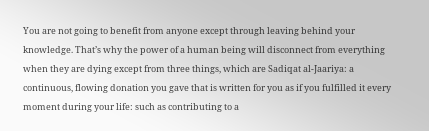You are not going to benefit from anyone except through leaving behind your knowledge. That’s why the power of a human being will disconnect from everything when they are dying except from three things, which are Sadiqat al-Jaariya: a continuous, flowing donation you gave that is written for you as if you fulfilled it every moment during your life: such as contributing to a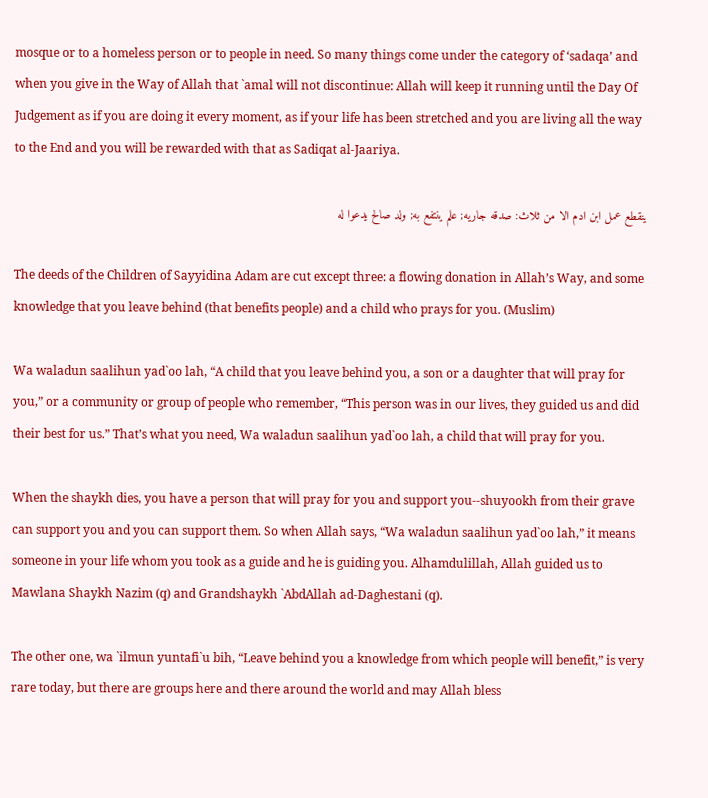mosque or to a homeless person or to people in need. So many things come under the category of ‘sadaqa’ and when you give in the Way of Allah that `amal will not discontinue: Allah will keep it running until the Day Of Judgement as if you are doing it every moment, as if your life has been stretched and you are living all the way to the End and you will be rewarded with that as Sadiqat al-Jaariya.

ينقطع عمل ابن ادم الا من ثلاث: صدقه جاريه; علم ينتفع به; ولد صالح يدعوا له

The deeds of the Children of Sayyidina Adam are cut except three: a flowing donation in Allah’s Way, and some knowledge that you leave behind (that benefits people) and a child who prays for you. (Muslim)

Wa waladun saalihun yad`oo lah, “A child that you leave behind you, a son or a daughter that will pray for you,” or a community or group of people who remember, “This person was in our lives, they guided us and did their best for us.” That’s what you need, Wa waladun saalihun yad`oo lah, a child that will pray for you.

When the shaykh dies, you have a person that will pray for you and support you--shuyookh from their grave can support you and you can support them. So when Allah says, “Wa waladun saalihun yad`oo lah,” it means someone in your life whom you took as a guide and he is guiding you. Alhamdulillah, Allah guided us to Mawlana Shaykh Nazim (q) and Grandshaykh `AbdAllah ad-Daghestani (q).

The other one, wa `ilmun yuntafi`u bih, “Leave behind you a knowledge from which people will benefit,” is very rare today, but there are groups here and there around the world and may Allah bless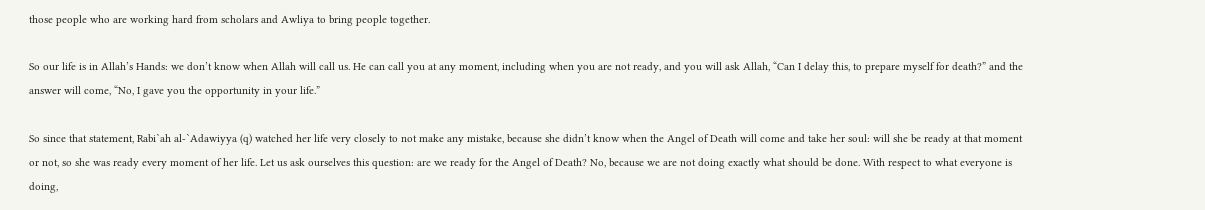those people who are working hard from scholars and Awliya to bring people together.

So our life is in Allah’s Hands: we don’t know when Allah will call us. He can call you at any moment, including when you are not ready, and you will ask Allah, “Can I delay this, to prepare myself for death?” and the answer will come, “No, I gave you the opportunity in your life.”

So since that statement, Rabi`ah al-`Adawiyya (q) watched her life very closely to not make any mistake, because she didn’t know when the Angel of Death will come and take her soul: will she be ready at that moment or not, so she was ready every moment of her life. Let us ask ourselves this question: are we ready for the Angel of Death? No, because we are not doing exactly what should be done. With respect to what everyone is doing,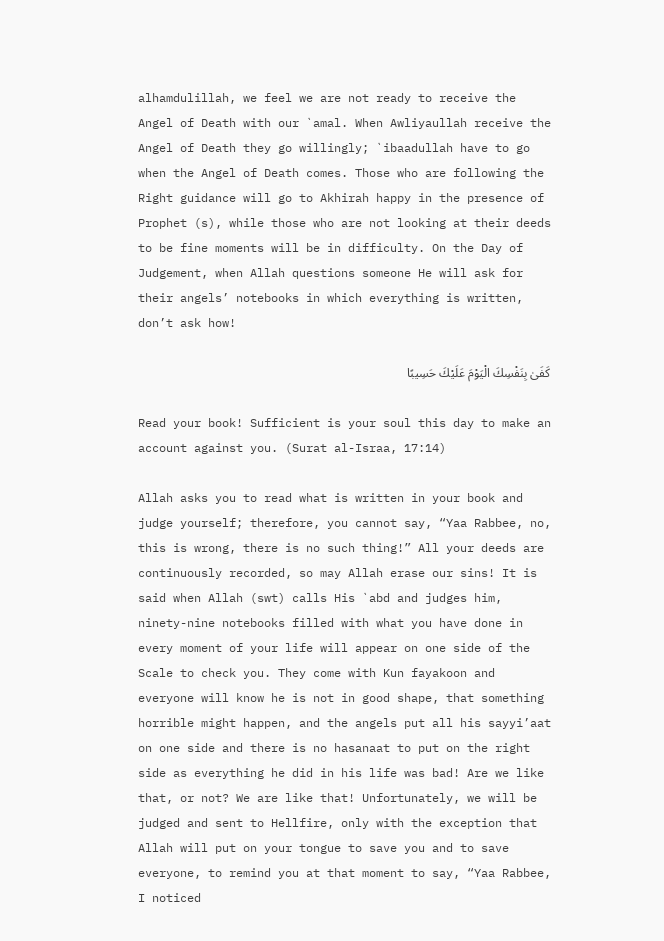alhamdulillah, we feel we are not ready to receive the Angel of Death with our `amal. When Awliyaullah receive the Angel of Death they go willingly; `ibaadullah have to go when the Angel of Death comes. Those who are following the Right guidance will go to Akhirah happy in the presence of Prophet (s), while those who are not looking at their deeds to be fine moments will be in difficulty. On the Day of Judgement, when Allah questions someone He will ask for their angels’ notebooks in which everything is written, don’t ask how!

كَفَىٰ بِنَفْسِكَ الْيَوْمَ عَلَيْكَ حَسِيبًا

Read your book! Sufficient is your soul this day to make an account against you. (Surat al-Israa, 17:14)

Allah asks you to read what is written in your book and judge yourself; therefore, you cannot say, “Yaa Rabbee, no, this is wrong, there is no such thing!” All your deeds are continuously recorded, so may Allah erase our sins! It is said when Allah (swt) calls His `abd and judges him, ninety-nine notebooks filled with what you have done in every moment of your life will appear on one side of the Scale to check you. They come with Kun fayakoon and everyone will know he is not in good shape, that something horrible might happen, and the angels put all his sayyi’aat on one side and there is no hasanaat to put on the right side as everything he did in his life was bad! Are we like that, or not? We are like that! Unfortunately, we will be judged and sent to Hellfire, only with the exception that Allah will put on your tongue to save you and to save everyone, to remind you at that moment to say, “Yaa Rabbee, I noticed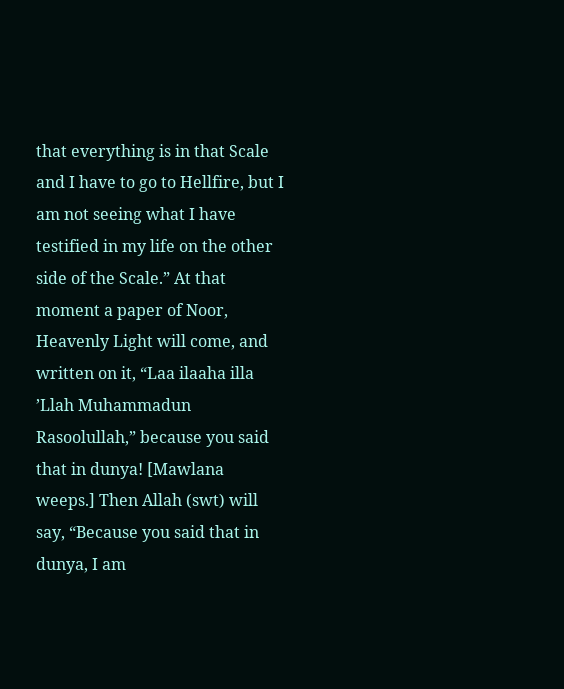that everything is in that Scale and I have to go to Hellfire, but I am not seeing what I have testified in my life on the other side of the Scale.” At that moment a paper of Noor, Heavenly Light will come, and written on it, “Laa ilaaha illa ’Llah Muhammadun Rasoolullah,” because you said that in dunya! [Mawlana weeps.] Then Allah (swt) will say, “Because you said that in dunya, I am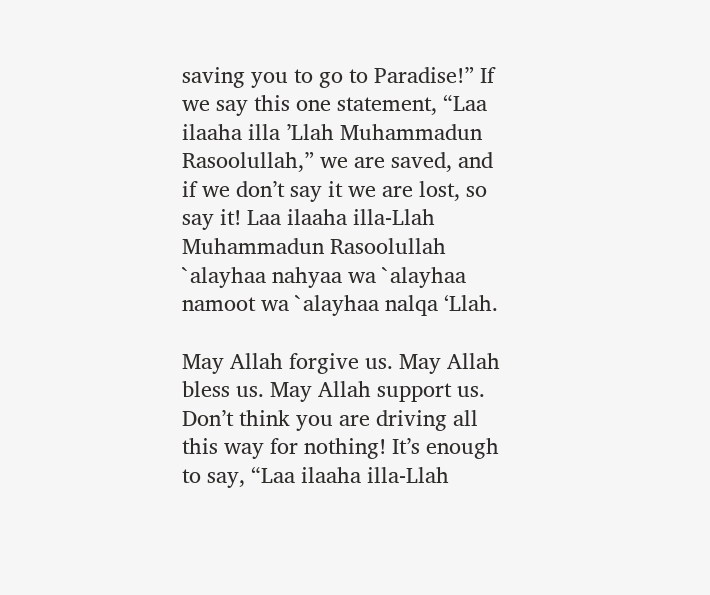saving you to go to Paradise!” If we say this one statement, “Laa ilaaha illa ’Llah Muhammadun Rasoolullah,” we are saved, and if we don’t say it we are lost, so say it! Laa ilaaha illa-Llah Muhammadun Rasoolullah `alayhaa nahyaa wa `alayhaa namoot wa `alayhaa nalqa ‘Llah.

May Allah forgive us. May Allah bless us. May Allah support us. Don’t think you are driving all this way for nothing! It’s enough to say, “Laa ilaaha illa-Llah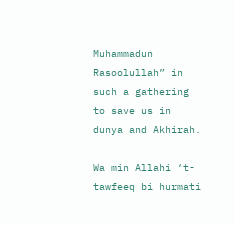Muhammadun Rasoolullah” in such a gathering to save us in dunya and Akhirah.

Wa min Allahi ‘t-tawfeeq bi hurmati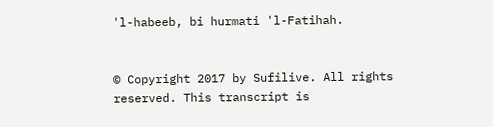'l-habeeb, bi hurmati 'l-Fatihah.


© Copyright 2017 by Sufilive. All rights reserved. This transcript is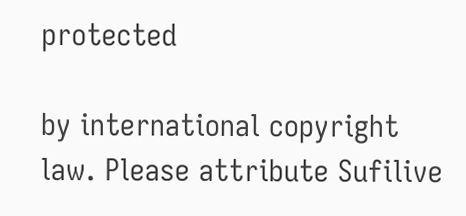protected

by international copyright law. Please attribute Sufilive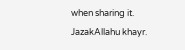when sharing it. JazakAllahu khayr.